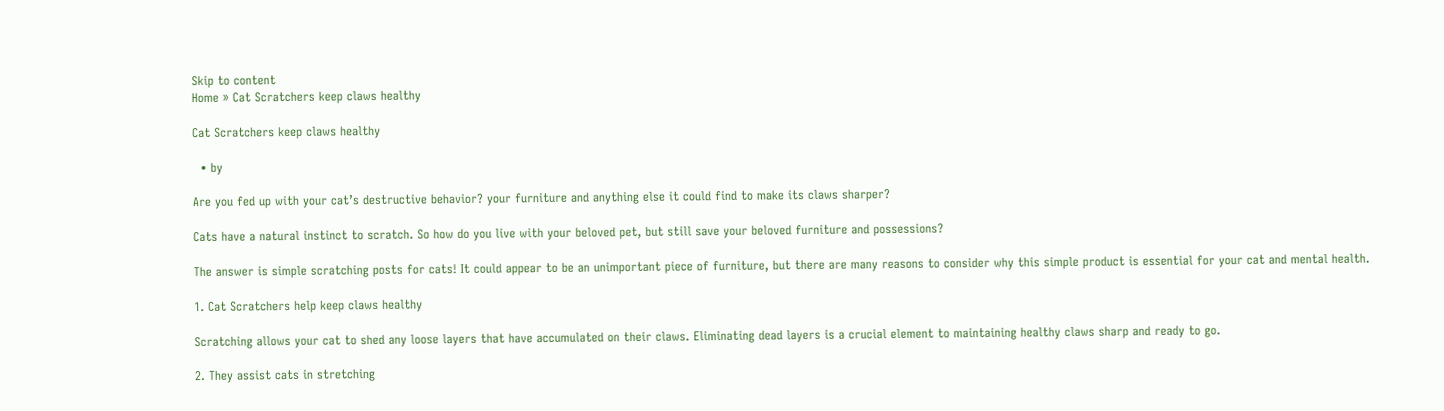Skip to content
Home » Cat Scratchers keep claws healthy

Cat Scratchers keep claws healthy

  • by

Are you fed up with your cat’s destructive behavior? your furniture and anything else it could find to make its claws sharper?

Cats have a natural instinct to scratch. So how do you live with your beloved pet, but still save your beloved furniture and possessions?

The answer is simple scratching posts for cats! It could appear to be an unimportant piece of furniture, but there are many reasons to consider why this simple product is essential for your cat and mental health.

1. Cat Scratchers help keep claws healthy

Scratching allows your cat to shed any loose layers that have accumulated on their claws. Eliminating dead layers is a crucial element to maintaining healthy claws sharp and ready to go.

2. They assist cats in stretching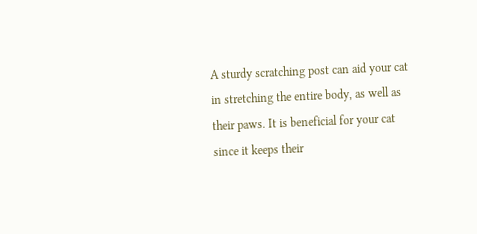A sturdy scratching post can aid your cat in stretching the entire body, as well as their paws. It is beneficial for your cat since it keeps their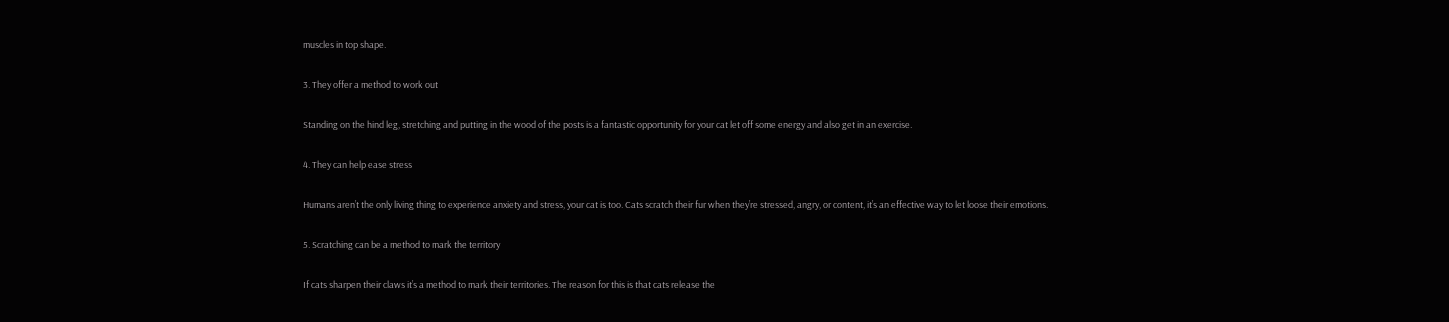muscles in top shape.

3. They offer a method to work out

Standing on the hind leg, stretching and putting in the wood of the posts is a fantastic opportunity for your cat let off some energy and also get in an exercise.

4. They can help ease stress

Humans aren’t the only living thing to experience anxiety and stress, your cat is too. Cats scratch their fur when they’re stressed, angry, or content, it’s an effective way to let loose their emotions.

5. Scratching can be a method to mark the territory

If cats sharpen their claws it’s a method to mark their territories. The reason for this is that cats release the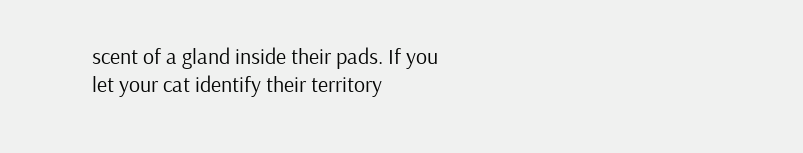scent of a gland inside their pads. If you let your cat identify their territory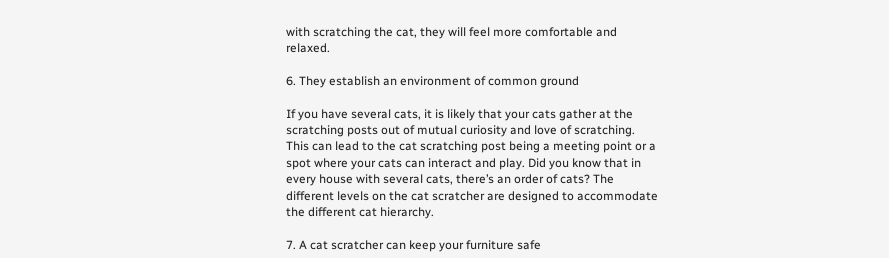with scratching the cat, they will feel more comfortable and relaxed.

6. They establish an environment of common ground

If you have several cats, it is likely that your cats gather at the scratching posts out of mutual curiosity and love of scratching. This can lead to the cat scratching post being a meeting point or a spot where your cats can interact and play. Did you know that in every house with several cats, there’s an order of cats? The different levels on the cat scratcher are designed to accommodate the different cat hierarchy.

7. A cat scratcher can keep your furniture safe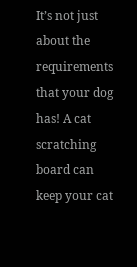It’s not just about the requirements that your dog has! A cat scratching board can keep your cat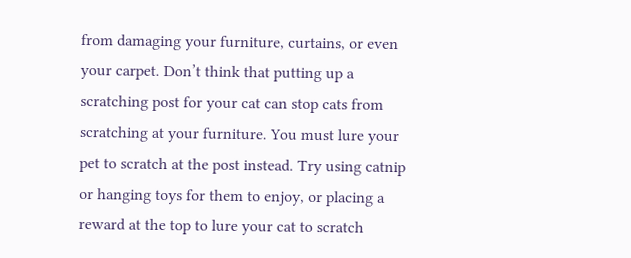from damaging your furniture, curtains, or even your carpet. Don’t think that putting up a scratching post for your cat can stop cats from scratching at your furniture. You must lure your pet to scratch at the post instead. Try using catnip or hanging toys for them to enjoy, or placing a reward at the top to lure your cat to scratch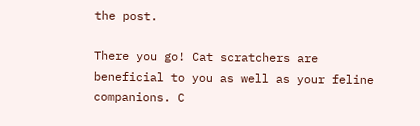the post.

There you go! Cat scratchers are beneficial to you as well as your feline companions. C